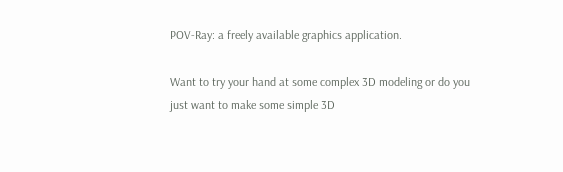POV-Ray: a freely available graphics application.

Want to try your hand at some complex 3D modeling or do you just want to make some simple 3D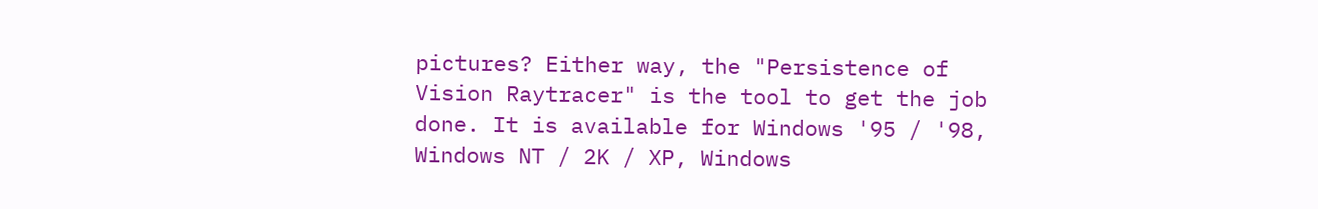pictures? Either way, the "Persistence of Vision Raytracer" is the tool to get the job done. It is available for Windows '95 / '98, Windows NT / 2K / XP, Windows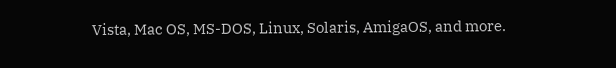Vista, Mac OS, MS-DOS, Linux, Solaris, AmigaOS, and more.